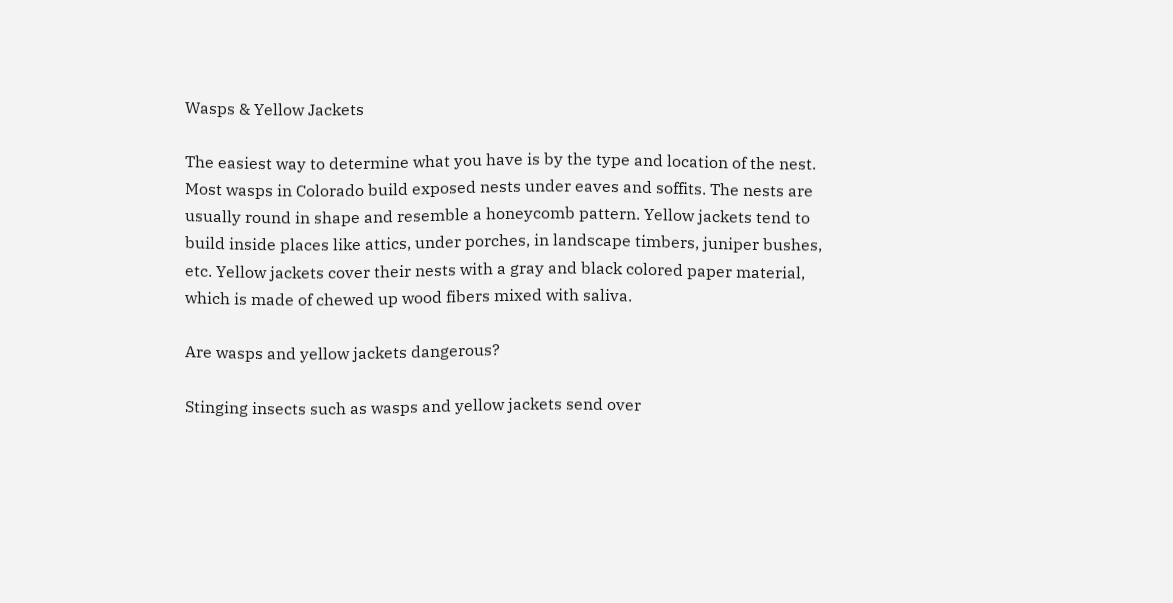Wasps & Yellow Jackets

The easiest way to determine what you have is by the type and location of the nest. Most wasps in Colorado build exposed nests under eaves and soffits. The nests are usually round in shape and resemble a honeycomb pattern. Yellow jackets tend to build inside places like attics, under porches, in landscape timbers, juniper bushes, etc. Yellow jackets cover their nests with a gray and black colored paper material, which is made of chewed up wood fibers mixed with saliva.

Are wasps and yellow jackets dangerous?

Stinging insects such as wasps and yellow jackets send over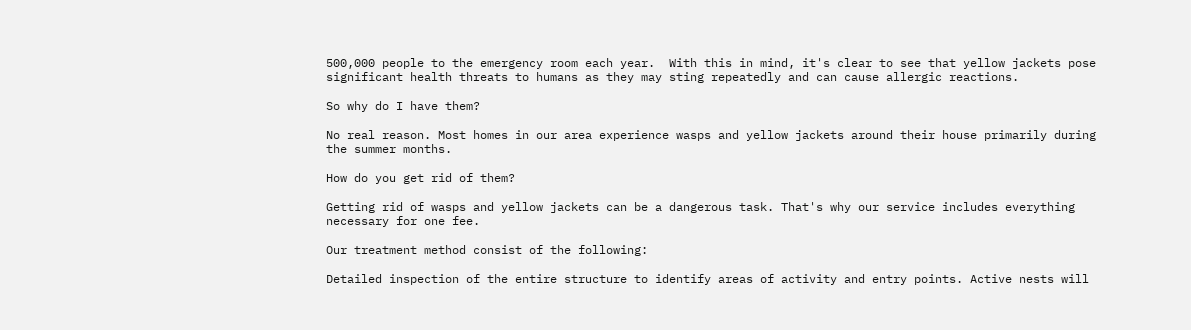500,000 people to the emergency room each year.  With this in mind, it's clear to see that yellow jackets pose significant health threats to humans as they may sting repeatedly and can cause allergic reactions.

So why do I have them?

No real reason. Most homes in our area experience wasps and yellow jackets around their house primarily during the summer months.

How do you get rid of them?

Getting rid of wasps and yellow jackets can be a dangerous task. That's why our service includes everything necessary for one fee.

Our treatment method consist of the following:

Detailed inspection of the entire structure to identify areas of activity and entry points. Active nests will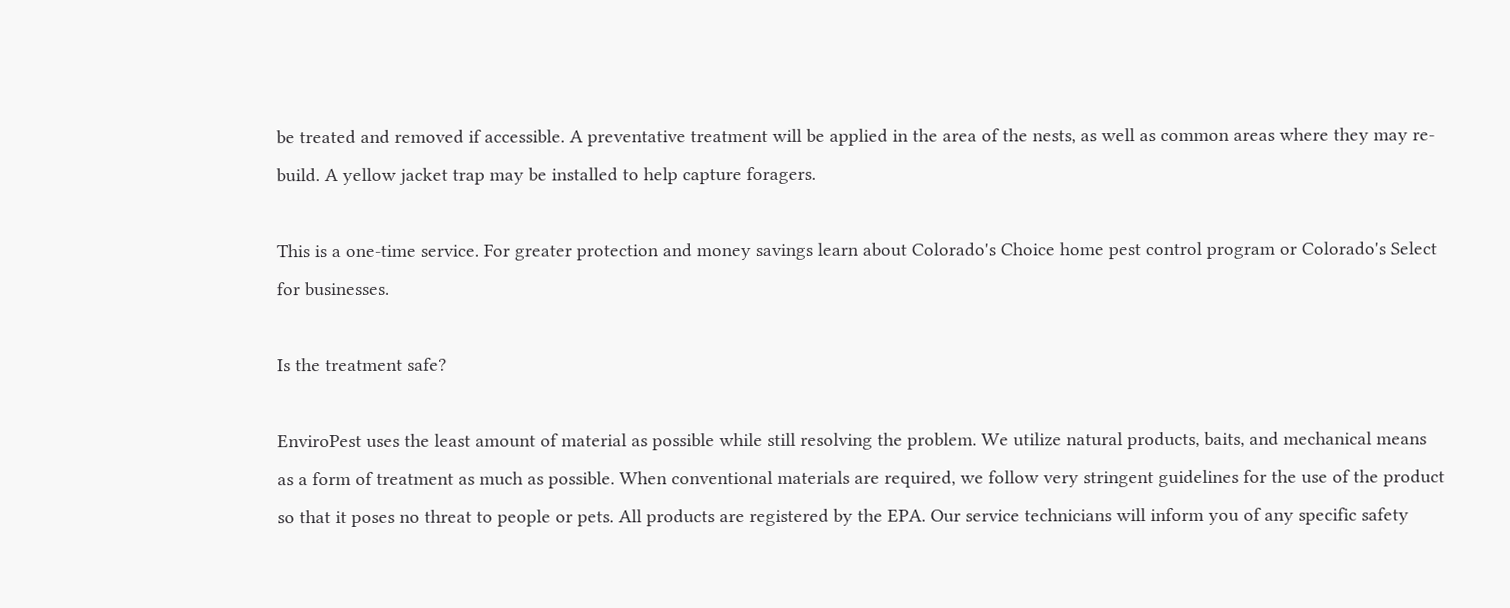be treated and removed if accessible. A preventative treatment will be applied in the area of the nests, as well as common areas where they may re-build. A yellow jacket trap may be installed to help capture foragers.

This is a one-time service. For greater protection and money savings learn about Colorado's Choice home pest control program or Colorado's Select for businesses.

Is the treatment safe?

EnviroPest uses the least amount of material as possible while still resolving the problem. We utilize natural products, baits, and mechanical means as a form of treatment as much as possible. When conventional materials are required, we follow very stringent guidelines for the use of the product so that it poses no threat to people or pets. All products are registered by the EPA. Our service technicians will inform you of any specific safety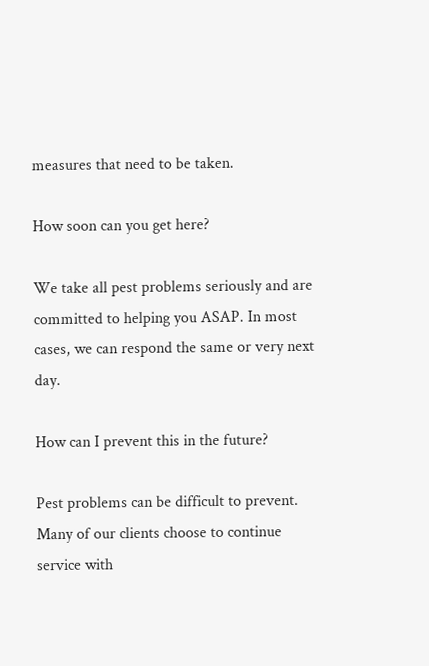measures that need to be taken.

How soon can you get here?

We take all pest problems seriously and are committed to helping you ASAP. In most cases, we can respond the same or very next day.

How can I prevent this in the future?

Pest problems can be difficult to prevent. Many of our clients choose to continue service with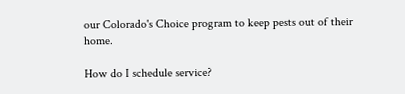our Colorado's Choice program to keep pests out of their home.

How do I schedule service?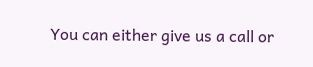You can either give us a call or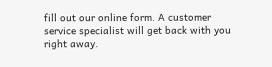fill out our online form. A customer service specialist will get back with you right away.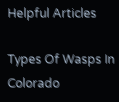Helpful Articles

Types Of Wasps In Colorado